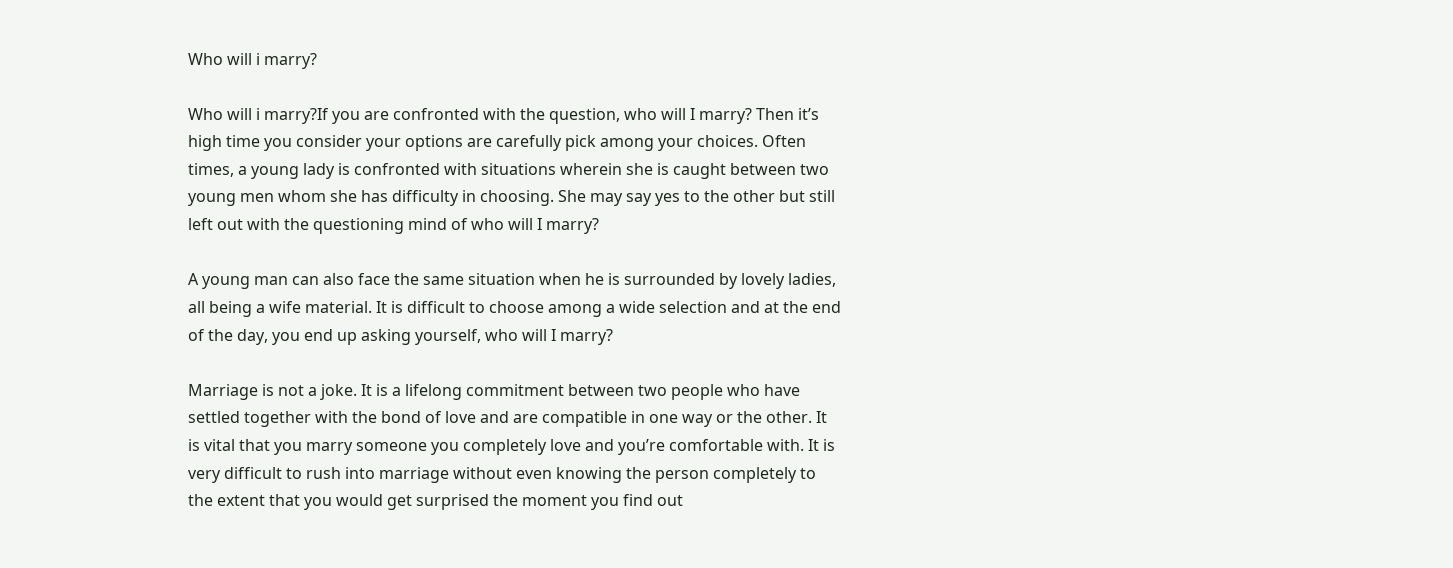Who will i marry?

Who will i marry?If you are confronted with the question, who will I marry? Then it’s high time you consider your options are carefully pick among your choices. Often times, a young lady is confronted with situations wherein she is caught between two young men whom she has difficulty in choosing. She may say yes to the other but still left out with the questioning mind of who will I marry?

A young man can also face the same situation when he is surrounded by lovely ladies, all being a wife material. It is difficult to choose among a wide selection and at the end of the day, you end up asking yourself, who will I marry?

Marriage is not a joke. It is a lifelong commitment between two people who have settled together with the bond of love and are compatible in one way or the other. It is vital that you marry someone you completely love and you’re comfortable with. It is very difficult to rush into marriage without even knowing the person completely to the extent that you would get surprised the moment you find out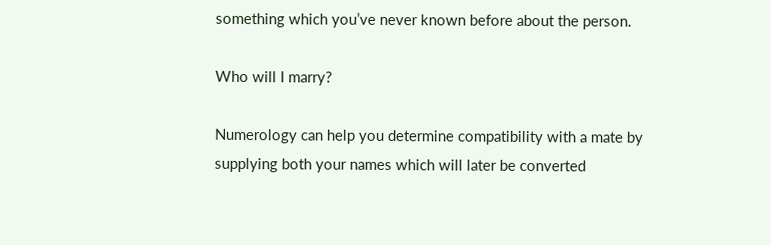something which you’ve never known before about the person.

Who will I marry?

Numerology can help you determine compatibility with a mate by supplying both your names which will later be converted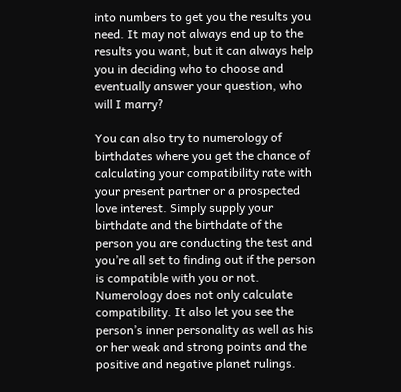into numbers to get you the results you need. It may not always end up to the results you want, but it can always help you in deciding who to choose and eventually answer your question, who will I marry?

You can also try to numerology of birthdates where you get the chance of calculating your compatibility rate with your present partner or a prospected love interest. Simply supply your birthdate and the birthdate of the person you are conducting the test and you’re all set to finding out if the person is compatible with you or not.  Numerology does not only calculate compatibility. It also let you see the person’s inner personality as well as his or her weak and strong points and the positive and negative planet rulings.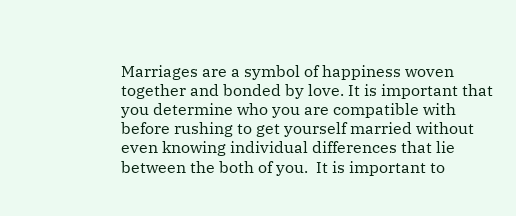Marriages are a symbol of happiness woven together and bonded by love. It is important that you determine who you are compatible with before rushing to get yourself married without even knowing individual differences that lie between the both of you.  It is important to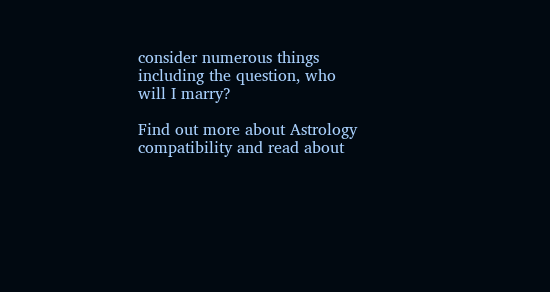consider numerous things including the question, who will I marry?

Find out more about Astrology compatibility and read about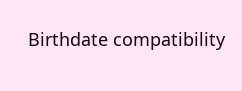Birthdate compatibility